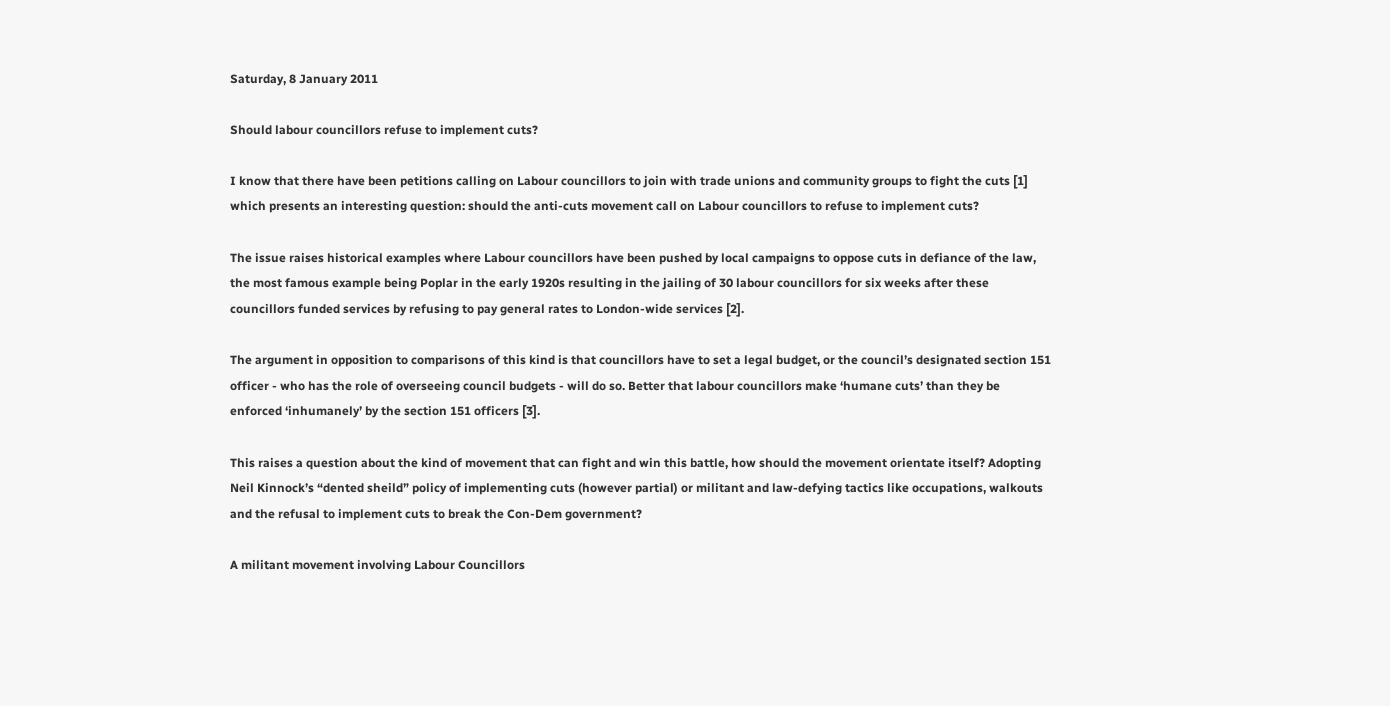Saturday, 8 January 2011

Should labour councillors refuse to implement cuts?

I know that there have been petitions calling on Labour councillors to join with trade unions and community groups to fight the cuts [1] which presents an interesting question: should the anti-cuts movement call on Labour councillors to refuse to implement cuts?

The issue raises historical examples where Labour councillors have been pushed by local campaigns to oppose cuts in defiance of the law, the most famous example being Poplar in the early 1920s resulting in the jailing of 30 labour councillors for six weeks after these councillors funded services by refusing to pay general rates to London-wide services [2].

The argument in opposition to comparisons of this kind is that councillors have to set a legal budget, or the council’s designated section 151 officer - who has the role of overseeing council budgets - will do so. Better that labour councillors make ‘humane cuts’ than they be enforced ‘inhumanely’ by the section 151 officers [3].

This raises a question about the kind of movement that can fight and win this battle, how should the movement orientate itself? Adopting Neil Kinnock’s “dented sheild” policy of implementing cuts (however partial) or militant and law-defying tactics like occupations, walkouts and the refusal to implement cuts to break the Con-Dem government?

A militant movement involving Labour Councillors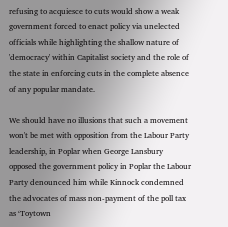refusing to acquiesce to cuts would show a weak government forced to enact policy via unelected officials while highlighting the shallow nature of 'democracy' within Capitalist society and the role of the state in enforcing cuts in the complete absence of any popular mandate.

We should have no illusions that such a movement won't be met with opposition from the Labour Party leadership, in Poplar when George Lansbury opposed the government policy in Poplar the Labour Party denounced him while Kinnock condemned the advocates of mass non-payment of the poll tax as ‘Toytown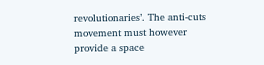revolutionaries’. The anti-cuts movement must however provide a space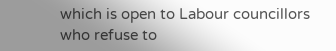which is open to Labour councillors who refuse to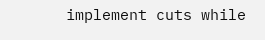implement cuts while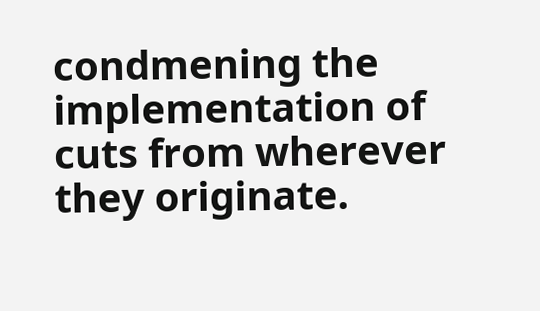condmening the implementation of cuts from wherever they originate.